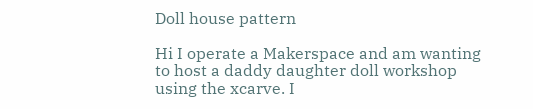Doll house pattern

Hi I operate a Makerspace and am wanting to host a daddy daughter doll workshop using the xcarve. I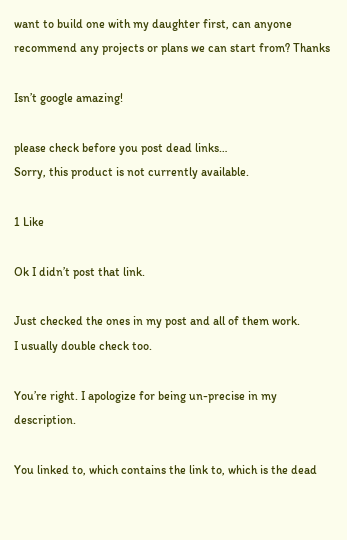want to build one with my daughter first, can anyone recommend any projects or plans we can start from? Thanks

Isn’t google amazing!

please check before you post dead links…
Sorry, this product is not currently available.

1 Like

Ok I didn’t post that link.

Just checked the ones in my post and all of them work.
I usually double check too.

You’re right. I apologize for being un-precise in my description.

You linked to, which contains the link to, which is the dead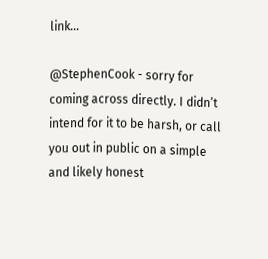link…

@StephenCook - sorry for coming across directly. I didn’t intend for it to be harsh, or call you out in public on a simple and likely honest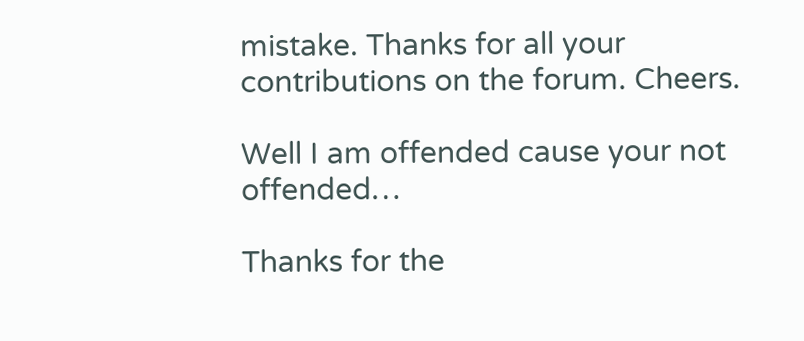mistake. Thanks for all your contributions on the forum. Cheers.

Well I am offended cause your not offended…

Thanks for the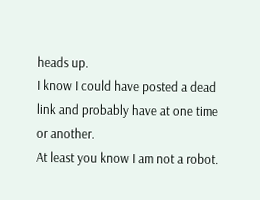heads up.
I know I could have posted a dead link and probably have at one time or another.
At least you know I am not a robot.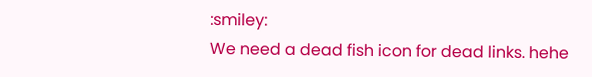:smiley:
We need a dead fish icon for dead links. hehe